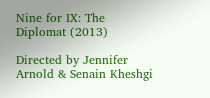Nine for IX: The Diplomat (2013)

Directed by Jennifer Arnold & Senain Kheshgi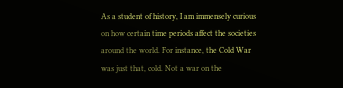As a student of history, I am immensely curious on how certain time periods affect the societies around the world. For instance, the Cold War was just that, cold. Not a war on the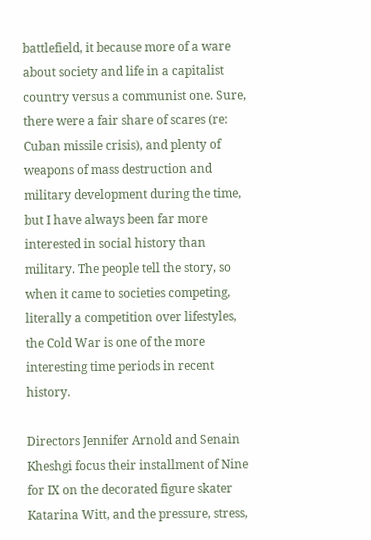battlefield, it because more of a ware about society and life in a capitalist country versus a communist one. Sure, there were a fair share of scares (re: Cuban missile crisis), and plenty of weapons of mass destruction and military development during the time, but I have always been far more interested in social history than military. The people tell the story, so when it came to societies competing, literally a competition over lifestyles, the Cold War is one of the more interesting time periods in recent history.

Directors Jennifer Arnold and Senain Kheshgi focus their installment of Nine for IX on the decorated figure skater Katarina Witt, and the pressure, stress,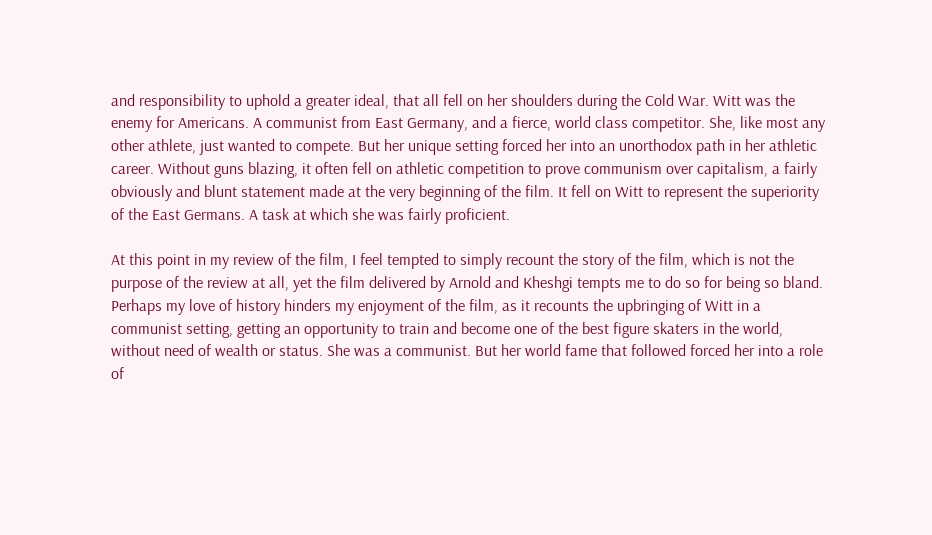and responsibility to uphold a greater ideal, that all fell on her shoulders during the Cold War. Witt was the enemy for Americans. A communist from East Germany, and a fierce, world class competitor. She, like most any other athlete, just wanted to compete. But her unique setting forced her into an unorthodox path in her athletic career. Without guns blazing, it often fell on athletic competition to prove communism over capitalism, a fairly obviously and blunt statement made at the very beginning of the film. It fell on Witt to represent the superiority of the East Germans. A task at which she was fairly proficient.

At this point in my review of the film, I feel tempted to simply recount the story of the film, which is not the purpose of the review at all, yet the film delivered by Arnold and Kheshgi tempts me to do so for being so bland. Perhaps my love of history hinders my enjoyment of the film, as it recounts the upbringing of Witt in a communist setting, getting an opportunity to train and become one of the best figure skaters in the world, without need of wealth or status. She was a communist. But her world fame that followed forced her into a role of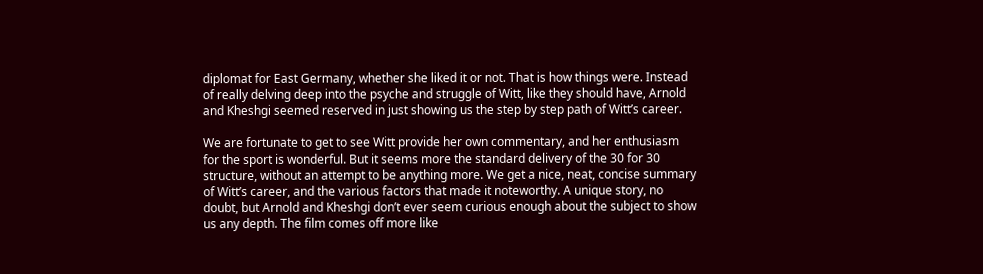diplomat for East Germany, whether she liked it or not. That is how things were. Instead of really delving deep into the psyche and struggle of Witt, like they should have, Arnold and Kheshgi seemed reserved in just showing us the step by step path of Witt’s career.

We are fortunate to get to see Witt provide her own commentary, and her enthusiasm for the sport is wonderful. But it seems more the standard delivery of the 30 for 30 structure, without an attempt to be anything more. We get a nice, neat, concise summary of Witt’s career, and the various factors that made it noteworthy. A unique story, no doubt, but Arnold and Kheshgi don’t ever seem curious enough about the subject to show us any depth. The film comes off more like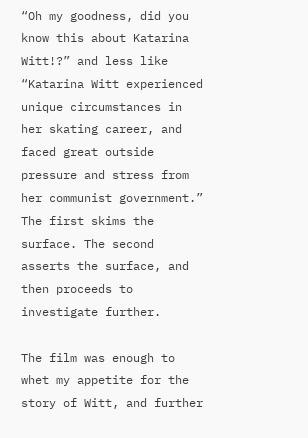“Oh my goodness, did you know this about Katarina Witt!?” and less like “Katarina Witt experienced unique circumstances in her skating career, and faced great outside pressure and stress from her communist government.” The first skims the surface. The second asserts the surface, and then proceeds to investigate further.

The film was enough to whet my appetite for the story of Witt, and further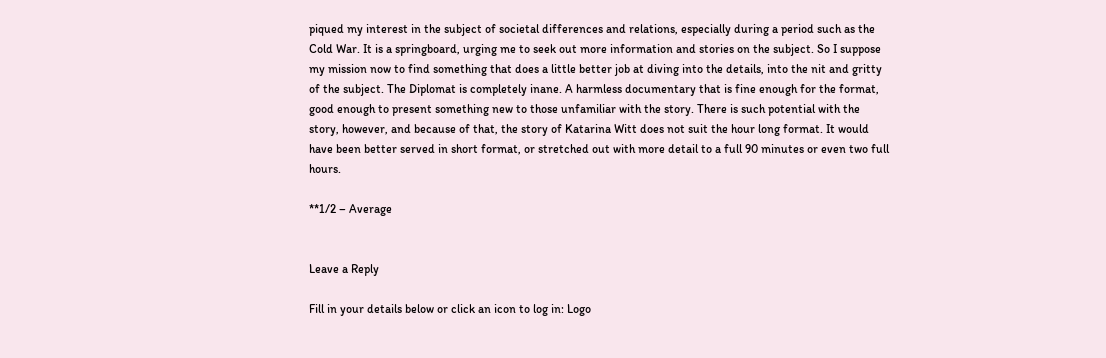piqued my interest in the subject of societal differences and relations, especially during a period such as the Cold War. It is a springboard, urging me to seek out more information and stories on the subject. So I suppose my mission now to find something that does a little better job at diving into the details, into the nit and gritty of the subject. The Diplomat is completely inane. A harmless documentary that is fine enough for the format, good enough to present something new to those unfamiliar with the story. There is such potential with the story, however, and because of that, the story of Katarina Witt does not suit the hour long format. It would have been better served in short format, or stretched out with more detail to a full 90 minutes or even two full hours.

**1/2 – Average


Leave a Reply

Fill in your details below or click an icon to log in: Logo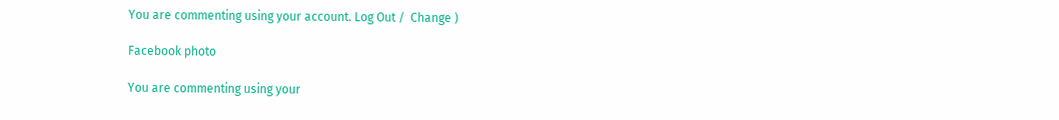You are commenting using your account. Log Out /  Change )

Facebook photo

You are commenting using your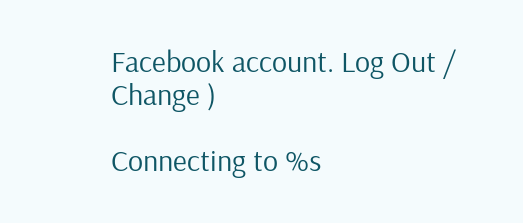Facebook account. Log Out /  Change )

Connecting to %s